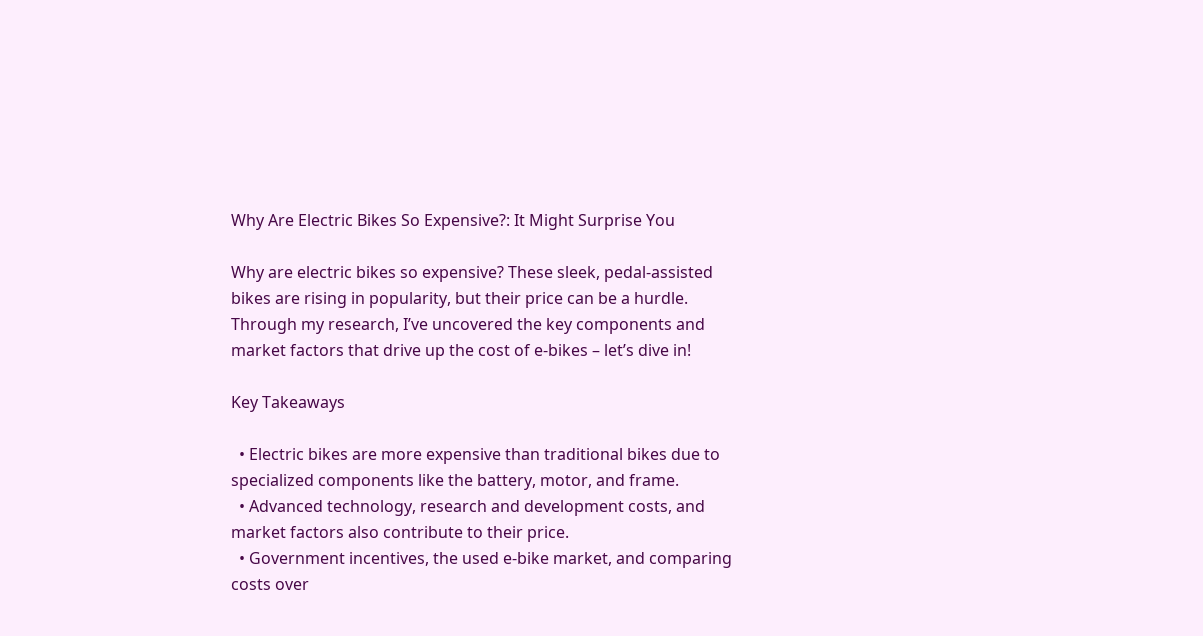Why Are Electric Bikes So Expensive?: It Might Surprise You

Why are electric bikes so expensive? These sleek, pedal-assisted bikes are rising in popularity, but their price can be a hurdle. Through my research, I’ve uncovered the key components and market factors that drive up the cost of e-bikes – let’s dive in!

Key Takeaways

  • Electric bikes are more expensive than traditional bikes due to specialized components like the battery, motor, and frame.
  • Advanced technology, research and development costs, and market factors also contribute to their price.
  • Government incentives, the used e-bike market, and comparing costs over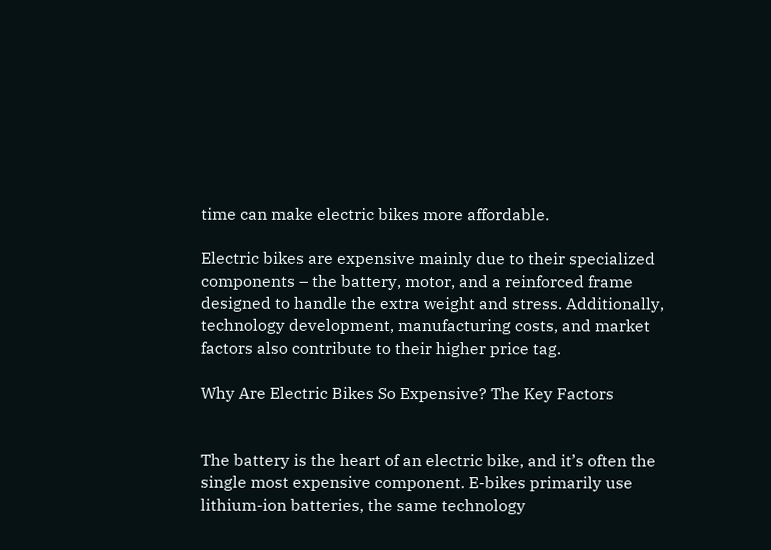time can make electric bikes more affordable.

Electric bikes are expensive mainly due to their specialized components – the battery, motor, and a reinforced frame designed to handle the extra weight and stress. Additionally, technology development, manufacturing costs, and market factors also contribute to their higher price tag.

Why Are Electric Bikes So Expensive? The Key Factors


The battery is the heart of an electric bike, and it’s often the single most expensive component. E-bikes primarily use lithium-ion batteries, the same technology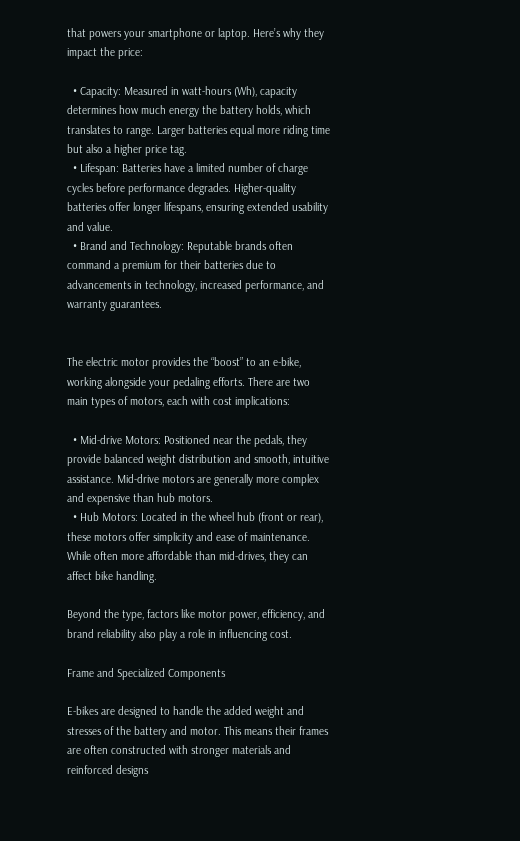that powers your smartphone or laptop. Here’s why they impact the price:

  • Capacity: Measured in watt-hours (Wh), capacity determines how much energy the battery holds, which translates to range. Larger batteries equal more riding time but also a higher price tag.
  • Lifespan: Batteries have a limited number of charge cycles before performance degrades. Higher-quality batteries offer longer lifespans, ensuring extended usability and value.
  • Brand and Technology: Reputable brands often command a premium for their batteries due to advancements in technology, increased performance, and warranty guarantees.


The electric motor provides the “boost” to an e-bike, working alongside your pedaling efforts. There are two main types of motors, each with cost implications:

  • Mid-drive Motors: Positioned near the pedals, they provide balanced weight distribution and smooth, intuitive assistance. Mid-drive motors are generally more complex and expensive than hub motors.
  • Hub Motors: Located in the wheel hub (front or rear), these motors offer simplicity and ease of maintenance. While often more affordable than mid-drives, they can affect bike handling.

Beyond the type, factors like motor power, efficiency, and brand reliability also play a role in influencing cost.

Frame and Specialized Components

E-bikes are designed to handle the added weight and stresses of the battery and motor. This means their frames are often constructed with stronger materials and reinforced designs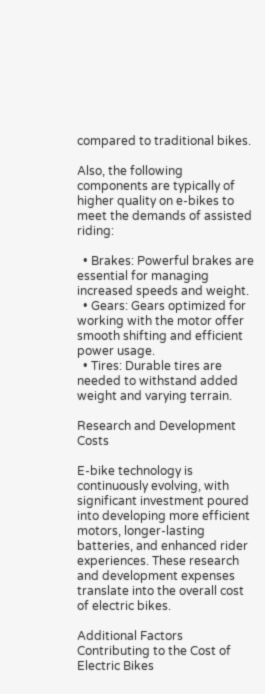compared to traditional bikes.

Also, the following components are typically of higher quality on e-bikes to meet the demands of assisted riding:

  • Brakes: Powerful brakes are essential for managing increased speeds and weight.
  • Gears: Gears optimized for working with the motor offer smooth shifting and efficient power usage.
  • Tires: Durable tires are needed to withstand added weight and varying terrain.

Research and Development Costs

E-bike technology is continuously evolving, with significant investment poured into developing more efficient motors, longer-lasting batteries, and enhanced rider experiences. These research and development expenses translate into the overall cost of electric bikes.

Additional Factors Contributing to the Cost of Electric Bikes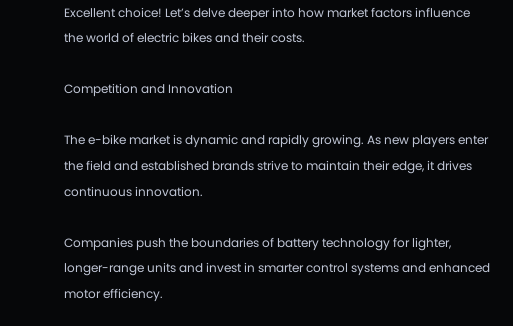Excellent choice! Let’s delve deeper into how market factors influence the world of electric bikes and their costs.

Competition and Innovation

The e-bike market is dynamic and rapidly growing. As new players enter the field and established brands strive to maintain their edge, it drives continuous innovation.

Companies push the boundaries of battery technology for lighter, longer-range units and invest in smarter control systems and enhanced motor efficiency.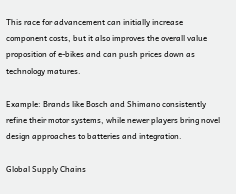This race for advancement can initially increase component costs, but it also improves the overall value proposition of e-bikes and can push prices down as technology matures.

Example: Brands like Bosch and Shimano consistently refine their motor systems, while newer players bring novel design approaches to batteries and integration.

Global Supply Chains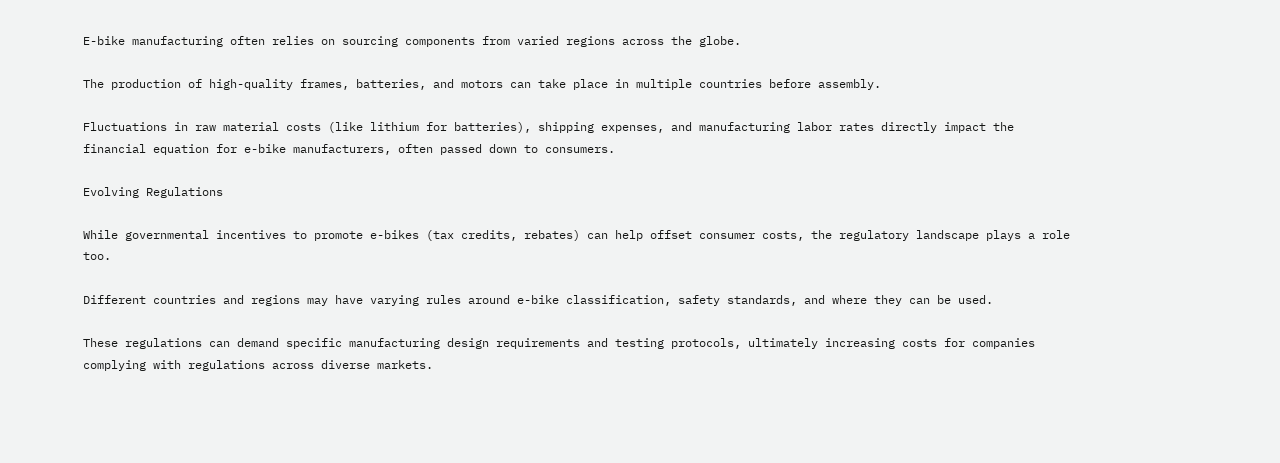E-bike manufacturing often relies on sourcing components from varied regions across the globe.

The production of high-quality frames, batteries, and motors can take place in multiple countries before assembly.

Fluctuations in raw material costs (like lithium for batteries), shipping expenses, and manufacturing labor rates directly impact the financial equation for e-bike manufacturers, often passed down to consumers.

Evolving Regulations

While governmental incentives to promote e-bikes (tax credits, rebates) can help offset consumer costs, the regulatory landscape plays a role too.

Different countries and regions may have varying rules around e-bike classification, safety standards, and where they can be used.

These regulations can demand specific manufacturing design requirements and testing protocols, ultimately increasing costs for companies complying with regulations across diverse markets.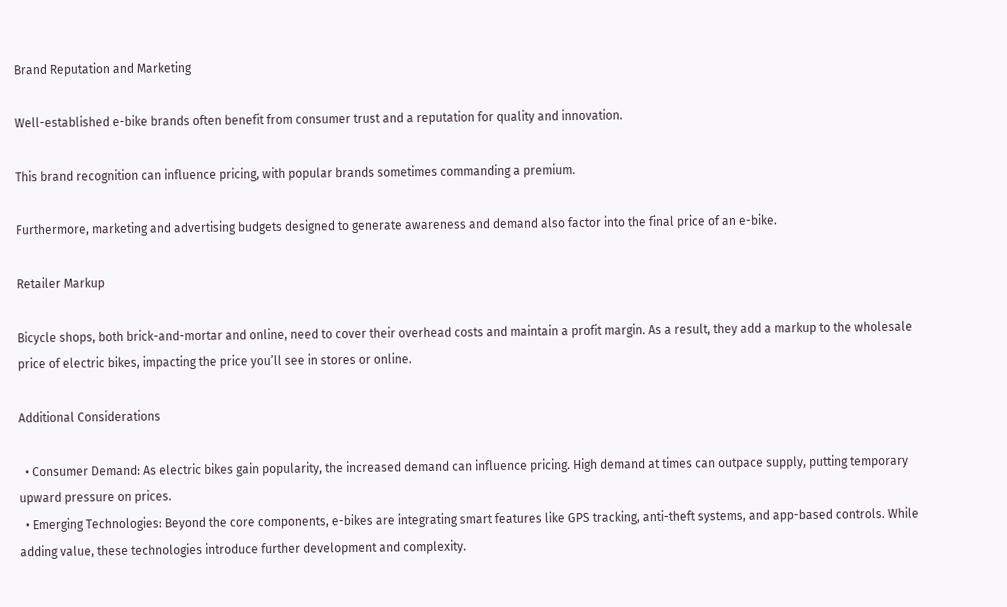Brand Reputation and Marketing

Well-established e-bike brands often benefit from consumer trust and a reputation for quality and innovation.

This brand recognition can influence pricing, with popular brands sometimes commanding a premium.

Furthermore, marketing and advertising budgets designed to generate awareness and demand also factor into the final price of an e-bike.

Retailer Markup

Bicycle shops, both brick-and-mortar and online, need to cover their overhead costs and maintain a profit margin. As a result, they add a markup to the wholesale price of electric bikes, impacting the price you’ll see in stores or online.

Additional Considerations

  • Consumer Demand: As electric bikes gain popularity, the increased demand can influence pricing. High demand at times can outpace supply, putting temporary upward pressure on prices.
  • Emerging Technologies: Beyond the core components, e-bikes are integrating smart features like GPS tracking, anti-theft systems, and app-based controls. While adding value, these technologies introduce further development and complexity.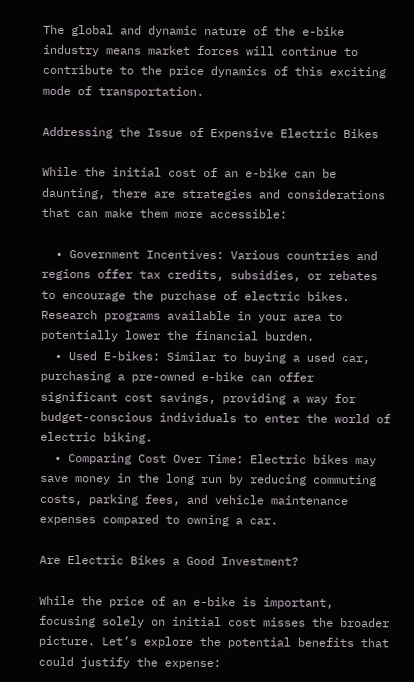The global and dynamic nature of the e-bike industry means market forces will continue to contribute to the price dynamics of this exciting mode of transportation.

Addressing the Issue of Expensive Electric Bikes

While the initial cost of an e-bike can be daunting, there are strategies and considerations that can make them more accessible:

  • Government Incentives: Various countries and regions offer tax credits, subsidies, or rebates to encourage the purchase of electric bikes. Research programs available in your area to potentially lower the financial burden.
  • Used E-bikes: Similar to buying a used car, purchasing a pre-owned e-bike can offer significant cost savings, providing a way for budget-conscious individuals to enter the world of electric biking.
  • Comparing Cost Over Time: Electric bikes may save money in the long run by reducing commuting costs, parking fees, and vehicle maintenance expenses compared to owning a car.

Are Electric Bikes a Good Investment?

While the price of an e-bike is important, focusing solely on initial cost misses the broader picture. Let’s explore the potential benefits that could justify the expense: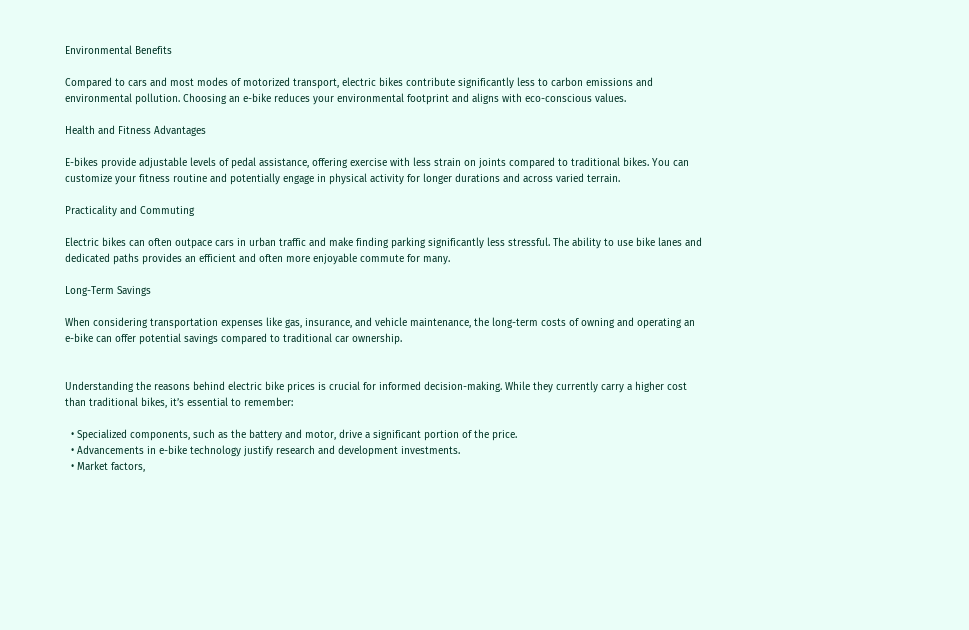Environmental Benefits

Compared to cars and most modes of motorized transport, electric bikes contribute significantly less to carbon emissions and environmental pollution. Choosing an e-bike reduces your environmental footprint and aligns with eco-conscious values.

Health and Fitness Advantages

E-bikes provide adjustable levels of pedal assistance, offering exercise with less strain on joints compared to traditional bikes. You can customize your fitness routine and potentially engage in physical activity for longer durations and across varied terrain.

Practicality and Commuting

Electric bikes can often outpace cars in urban traffic and make finding parking significantly less stressful. The ability to use bike lanes and dedicated paths provides an efficient and often more enjoyable commute for many.

Long-Term Savings

When considering transportation expenses like gas, insurance, and vehicle maintenance, the long-term costs of owning and operating an e-bike can offer potential savings compared to traditional car ownership.


Understanding the reasons behind electric bike prices is crucial for informed decision-making. While they currently carry a higher cost than traditional bikes, it’s essential to remember:

  • Specialized components, such as the battery and motor, drive a significant portion of the price.
  • Advancements in e-bike technology justify research and development investments.
  • Market factors,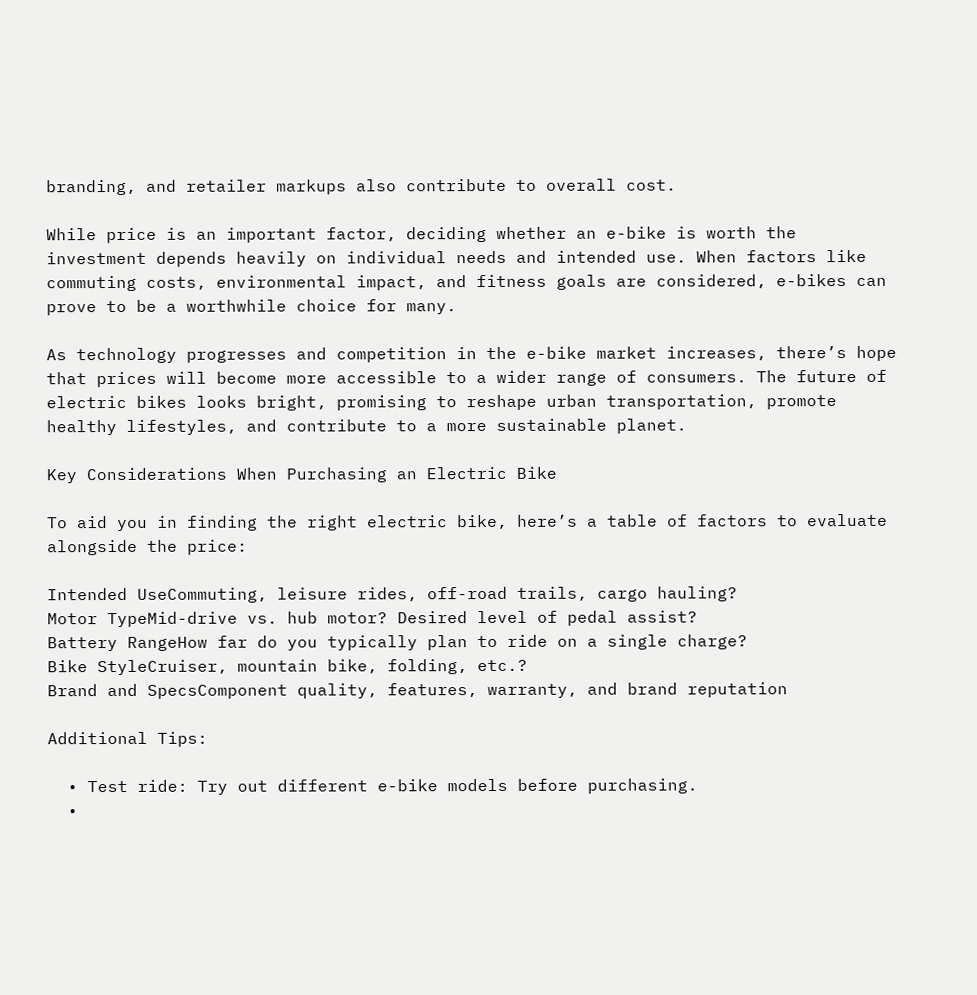branding, and retailer markups also contribute to overall cost.

While price is an important factor, deciding whether an e-bike is worth the investment depends heavily on individual needs and intended use. When factors like commuting costs, environmental impact, and fitness goals are considered, e-bikes can prove to be a worthwhile choice for many.

As technology progresses and competition in the e-bike market increases, there’s hope that prices will become more accessible to a wider range of consumers. The future of electric bikes looks bright, promising to reshape urban transportation, promote healthy lifestyles, and contribute to a more sustainable planet.

Key Considerations When Purchasing an Electric Bike

To aid you in finding the right electric bike, here’s a table of factors to evaluate alongside the price:

Intended UseCommuting, leisure rides, off-road trails, cargo hauling?
Motor TypeMid-drive vs. hub motor? Desired level of pedal assist?
Battery RangeHow far do you typically plan to ride on a single charge?
Bike StyleCruiser, mountain bike, folding, etc.?
Brand and SpecsComponent quality, features, warranty, and brand reputation

Additional Tips:

  • Test ride: Try out different e-bike models before purchasing.
  •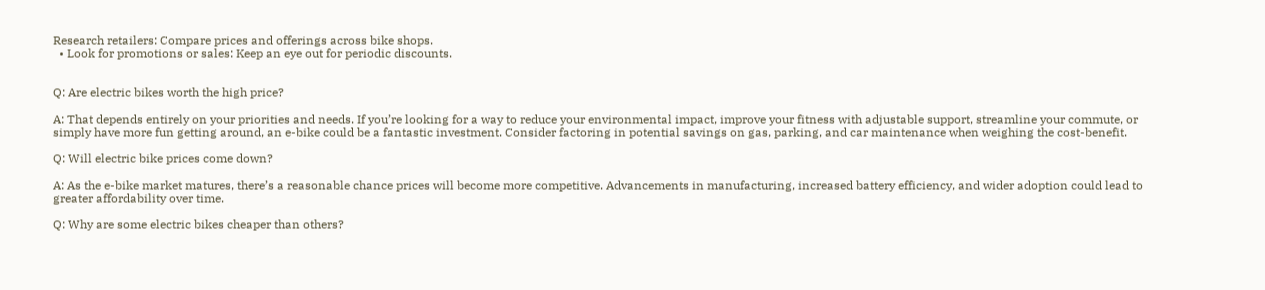Research retailers: Compare prices and offerings across bike shops.
  • Look for promotions or sales: Keep an eye out for periodic discounts.


Q: Are electric bikes worth the high price?

A: That depends entirely on your priorities and needs. If you’re looking for a way to reduce your environmental impact, improve your fitness with adjustable support, streamline your commute, or simply have more fun getting around, an e-bike could be a fantastic investment. Consider factoring in potential savings on gas, parking, and car maintenance when weighing the cost-benefit.

Q: Will electric bike prices come down?

A: As the e-bike market matures, there’s a reasonable chance prices will become more competitive. Advancements in manufacturing, increased battery efficiency, and wider adoption could lead to greater affordability over time.

Q: Why are some electric bikes cheaper than others?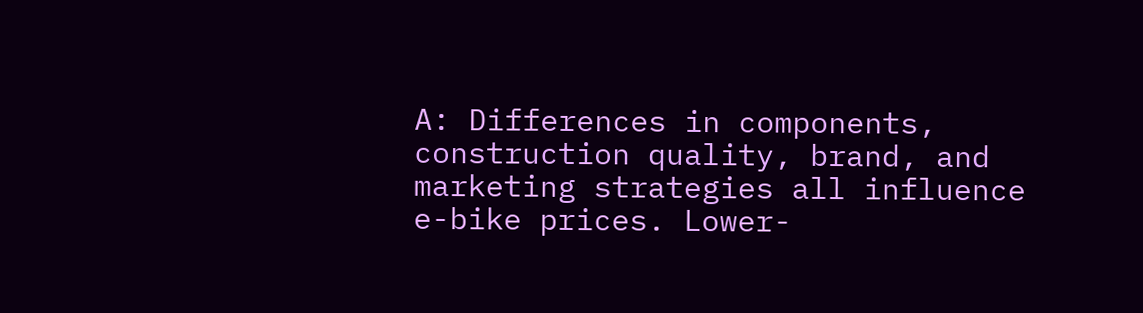A: Differences in components, construction quality, brand, and marketing strategies all influence e-bike prices. Lower-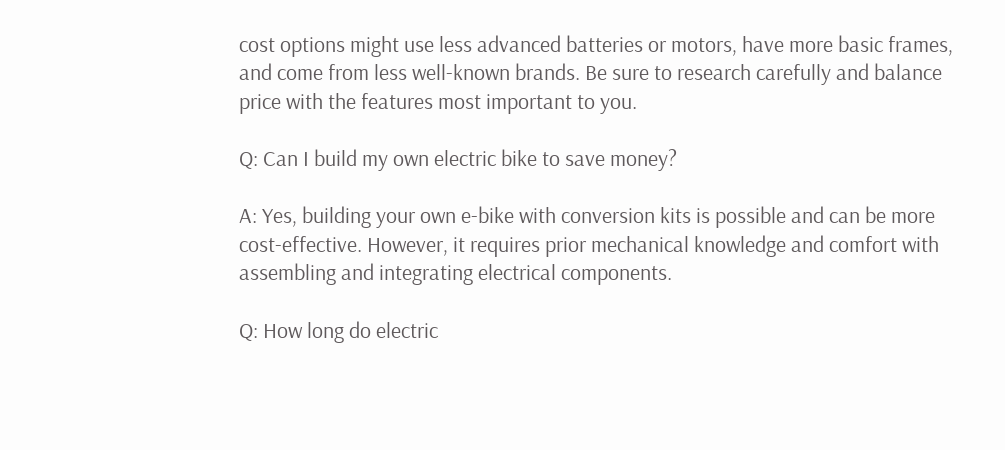cost options might use less advanced batteries or motors, have more basic frames, and come from less well-known brands. Be sure to research carefully and balance price with the features most important to you.

Q: Can I build my own electric bike to save money?

A: Yes, building your own e-bike with conversion kits is possible and can be more cost-effective. However, it requires prior mechanical knowledge and comfort with assembling and integrating electrical components.

Q: How long do electric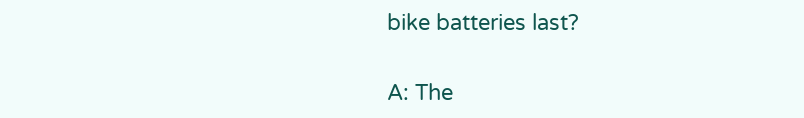bike batteries last?

A: The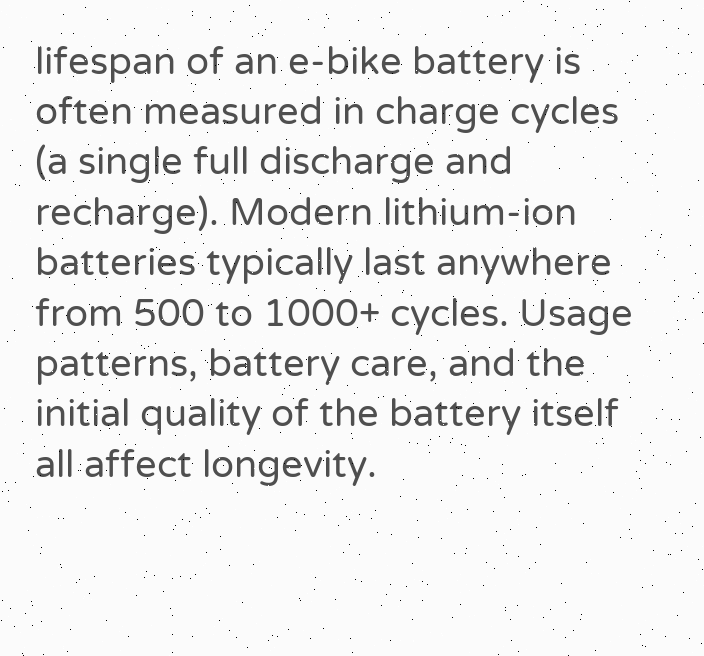lifespan of an e-bike battery is often measured in charge cycles (a single full discharge and recharge). Modern lithium-ion batteries typically last anywhere from 500 to 1000+ cycles. Usage patterns, battery care, and the initial quality of the battery itself all affect longevity.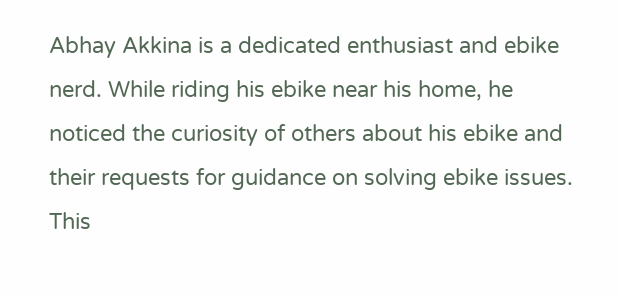Abhay Akkina is a dedicated enthusiast and ebike nerd. While riding his ebike near his home, he noticed the curiosity of others about his ebike and their requests for guidance on solving ebike issues. This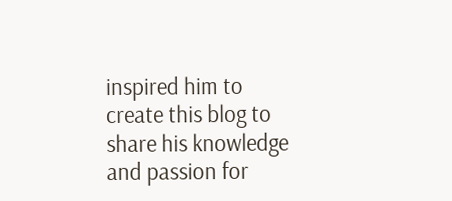inspired him to create this blog to share his knowledge and passion for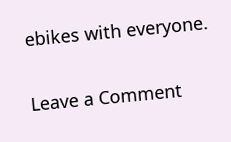ebikes with everyone.

Leave a Comment